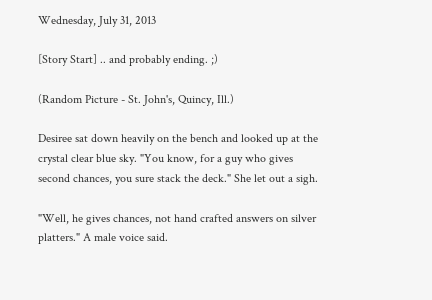Wednesday, July 31, 2013

[Story Start] .. and probably ending. ;)

(Random Picture - St. John's, Quincy, Ill.)

Desiree sat down heavily on the bench and looked up at the crystal clear blue sky. "You know, for a guy who gives second chances, you sure stack the deck." She let out a sigh.

"Well, he gives chances, not hand crafted answers on silver platters." A male voice said.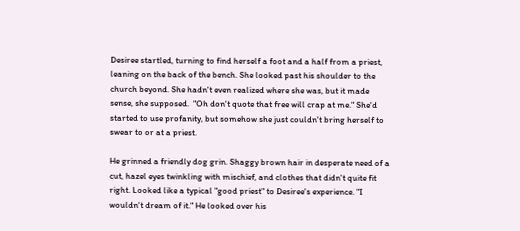Desiree startled, turning to find herself a foot and a half from a priest, leaning on the back of the bench. She looked past his shoulder to the church beyond. She hadn't even realized where she was, but it made sense, she supposed.  "Oh don't quote that free will crap at me." She'd started to use profanity, but somehow she just couldn't bring herself to swear to or at a priest.

He grinned a friendly dog grin. Shaggy brown hair in desperate need of a cut, hazel eyes twinkling with mischief, and clothes that didn't quite fit right. Looked like a typical "good priest" to Desiree's experience. "I wouldn't dream of it." He looked over his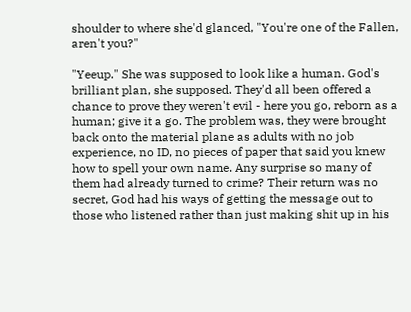shoulder to where she'd glanced, "You're one of the Fallen, aren't you?"

"Yeeup." She was supposed to look like a human. God's brilliant plan, she supposed. They'd all been offered a chance to prove they weren't evil - here you go, reborn as a human; give it a go. The problem was, they were brought back onto the material plane as adults with no job experience, no ID, no pieces of paper that said you knew how to spell your own name. Any surprise so many of them had already turned to crime? Their return was no secret, God had his ways of getting the message out to those who listened rather than just making shit up in his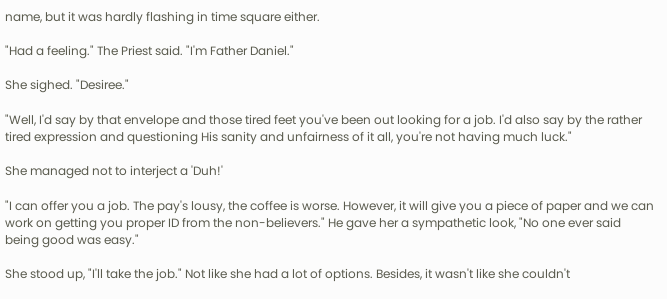name, but it was hardly flashing in time square either.

"Had a feeling." The Priest said. "I'm Father Daniel."

She sighed. "Desiree."

"Well, I'd say by that envelope and those tired feet you've been out looking for a job. I'd also say by the rather tired expression and questioning His sanity and unfairness of it all, you're not having much luck."

She managed not to interject a 'Duh!'

"I can offer you a job. The pay's lousy, the coffee is worse. However, it will give you a piece of paper and we can work on getting you proper ID from the non-believers." He gave her a sympathetic look, "No one ever said being good was easy."

She stood up, "I'll take the job." Not like she had a lot of options. Besides, it wasn't like she couldn't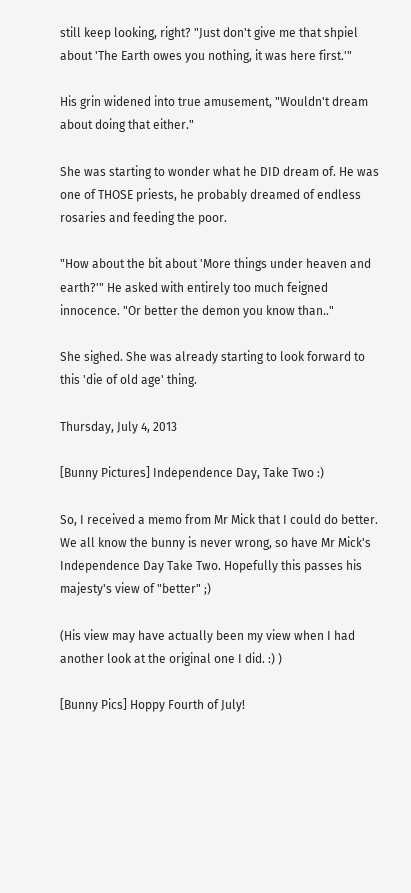still keep looking, right? "Just don't give me that shpiel about 'The Earth owes you nothing, it was here first.'"

His grin widened into true amusement, "Wouldn't dream about doing that either."

She was starting to wonder what he DID dream of. He was one of THOSE priests, he probably dreamed of endless rosaries and feeding the poor.

"How about the bit about 'More things under heaven and earth?'" He asked with entirely too much feigned innocence. "Or better the demon you know than.."

She sighed. She was already starting to look forward to this 'die of old age' thing.

Thursday, July 4, 2013

[Bunny Pictures] Independence Day, Take Two :)

So, I received a memo from Mr Mick that I could do better. We all know the bunny is never wrong, so have Mr Mick's Independence Day Take Two. Hopefully this passes his majesty's view of "better" ;)

(His view may have actually been my view when I had another look at the original one I did. :) )

[Bunny Pics] Hoppy Fourth of July!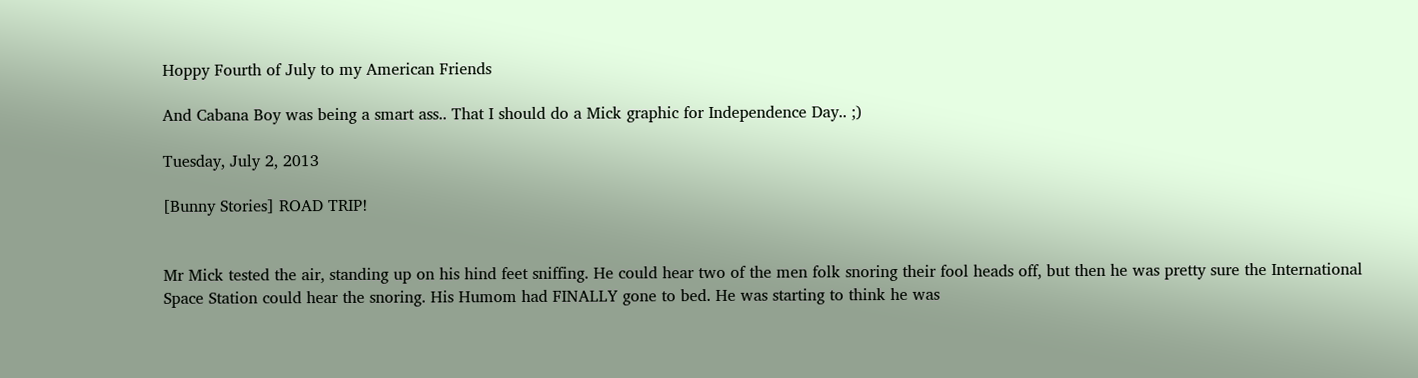Hoppy Fourth of July to my American Friends

And Cabana Boy was being a smart ass.. That I should do a Mick graphic for Independence Day.. ;)

Tuesday, July 2, 2013

[Bunny Stories] ROAD TRIP!


Mr Mick tested the air, standing up on his hind feet sniffing. He could hear two of the men folk snoring their fool heads off, but then he was pretty sure the International Space Station could hear the snoring. His Humom had FINALLY gone to bed. He was starting to think he was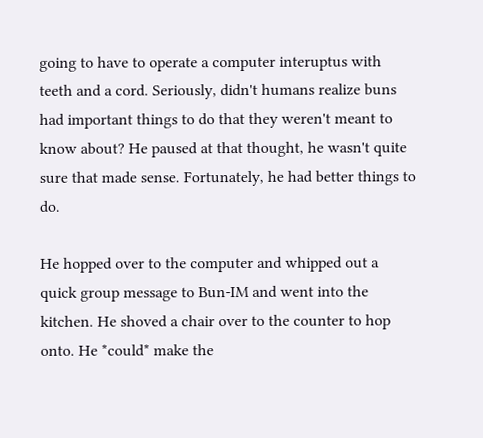going to have to operate a computer interuptus with teeth and a cord. Seriously, didn't humans realize buns had important things to do that they weren't meant to know about? He paused at that thought, he wasn't quite sure that made sense. Fortunately, he had better things to do.

He hopped over to the computer and whipped out a quick group message to Bun-IM and went into the kitchen. He shoved a chair over to the counter to hop onto. He *could* make the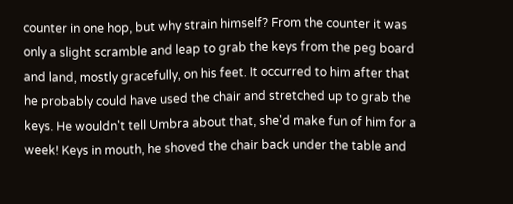counter in one hop, but why strain himself? From the counter it was only a slight scramble and leap to grab the keys from the peg board and land, mostly gracefully, on his feet. It occurred to him after that he probably could have used the chair and stretched up to grab the keys. He wouldn't tell Umbra about that, she'd make fun of him for a week! Keys in mouth, he shoved the chair back under the table and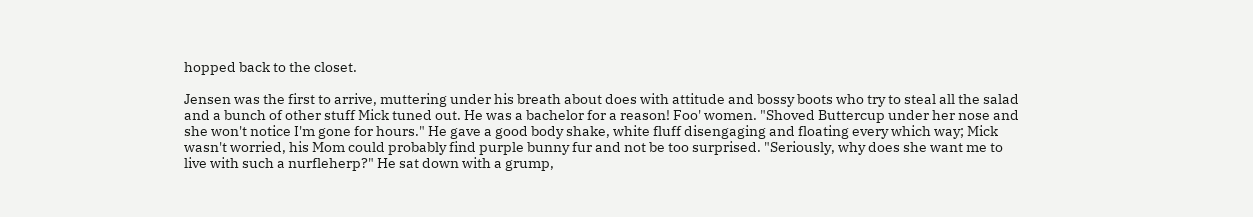hopped back to the closet.

Jensen was the first to arrive, muttering under his breath about does with attitude and bossy boots who try to steal all the salad and a bunch of other stuff Mick tuned out. He was a bachelor for a reason! Foo' women. "Shoved Buttercup under her nose and she won't notice I'm gone for hours." He gave a good body shake, white fluff disengaging and floating every which way; Mick wasn't worried, his Mom could probably find purple bunny fur and not be too surprised. "Seriously, why does she want me to live with such a nurfleherp?" He sat down with a grump,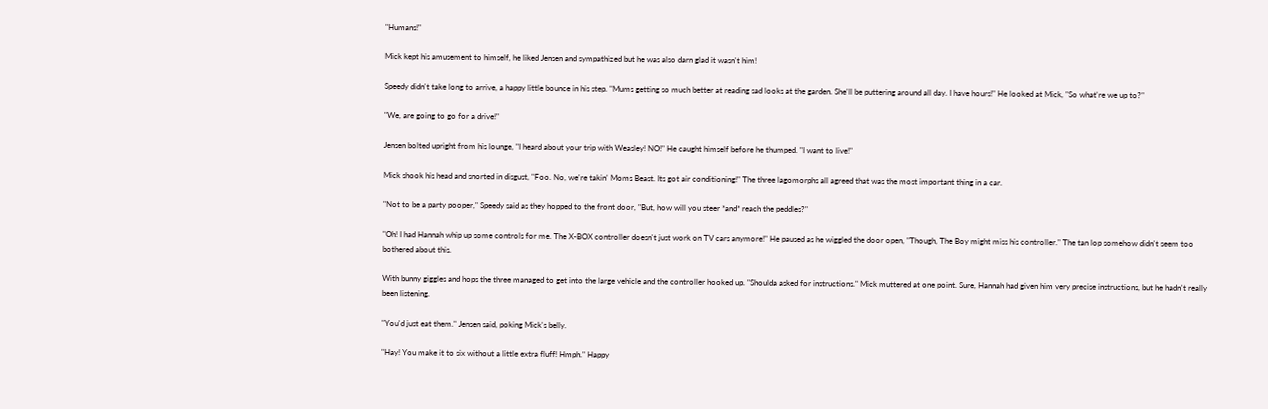"Humans!"

Mick kept his amusement to himself, he liked Jensen and sympathized but he was also darn glad it wasn't him!

Speedy didn't take long to arrive, a happy little bounce in his step. "Mums getting so much better at reading sad looks at the garden. She'll be puttering around all day. I have hours!" He looked at Mick, "So what're we up to?"

"We, are going to go for a drive!"

Jensen bolted upright from his lounge, "I heard about your trip with Weasley! NO!" He caught himself before he thumped. "I want to live!"

Mick shook his head and snorted in disgust, "Foo. No, we're takin' Moms Beast. Its got air conditioning!" The three lagomorphs all agreed that was the most important thing in a car.

"Not to be a party pooper," Speedy said as they hopped to the front door, "But, how will you steer *and* reach the peddles?"

"Oh! I had Hannah whip up some controls for me. The X-BOX controller doesn't just work on TV cars anymore!" He paused as he wiggled the door open, "Though, The Boy might miss his controller." The tan lop somehow didn't seem too bothered about this.

With bunny giggles and hops the three managed to get into the large vehicle and the controller hooked up. "Shoulda asked for instructions." Mick muttered at one point. Sure, Hannah had given him very precise instructions, but he hadn't really been listening.

"You'd just eat them." Jensen said, poking Mick's belly.

"Hay! You make it to six without a little extra fluff! Hmph." Happy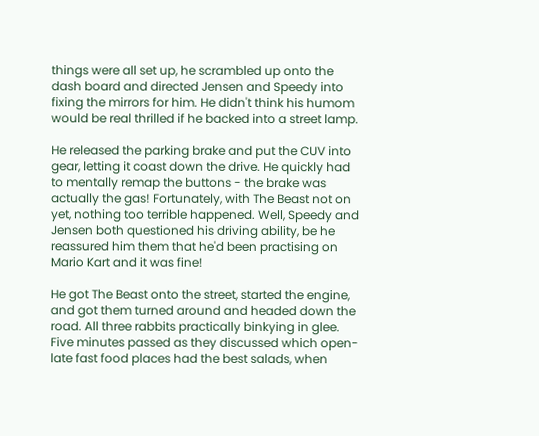things were all set up, he scrambled up onto the dash board and directed Jensen and Speedy into fixing the mirrors for him. He didn't think his humom would be real thrilled if he backed into a street lamp.

He released the parking brake and put the CUV into gear, letting it coast down the drive. He quickly had to mentally remap the buttons - the brake was actually the gas! Fortunately, with The Beast not on yet, nothing too terrible happened. Well, Speedy and Jensen both questioned his driving ability, be he reassured him them that he'd been practising on Mario Kart and it was fine!

He got The Beast onto the street, started the engine, and got them turned around and headed down the road. All three rabbits practically binkying in glee. Five minutes passed as they discussed which open-late fast food places had the best salads, when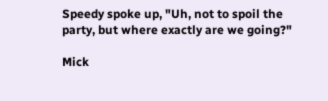Speedy spoke up, "Uh, not to spoil the party, but where exactly are we going?"

Mick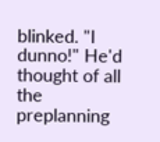blinked. "I dunno!" He'd thought of all the preplanning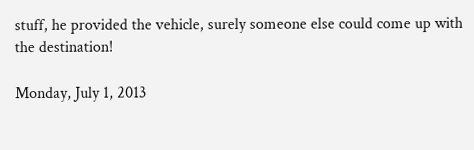stuff, he provided the vehicle, surely someone else could come up with the destination!

Monday, July 1, 2013